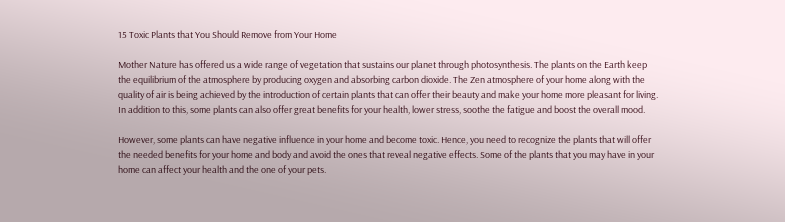15 Toxic Plants that You Should Remove from Your Home

Mother Nature has offered us a wide range of vegetation that sustains our planet through photosynthesis. The plants on the Earth keep the equilibrium of the atmosphere by producing oxygen and absorbing carbon dioxide. The Zen atmosphere of your home along with the quality of air is being achieved by the introduction of certain plants that can offer their beauty and make your home more pleasant for living. In addition to this, some plants can also offer great benefits for your health, lower stress, soothe the fatigue and boost the overall mood.

However, some plants can have negative influence in your home and become toxic. Hence, you need to recognize the plants that will offer the needed benefits for your home and body and avoid the ones that reveal negative effects. Some of the plants that you may have in your home can affect your health and the one of your pets.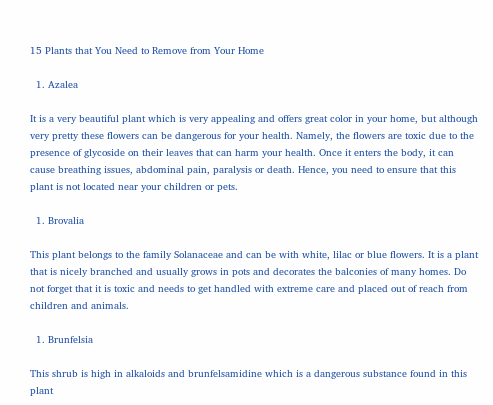15 Plants that You Need to Remove from Your Home

  1. Azalea

It is a very beautiful plant which is very appealing and offers great color in your home, but although very pretty these flowers can be dangerous for your health. Namely, the flowers are toxic due to the presence of glycoside on their leaves that can harm your health. Once it enters the body, it can cause breathing issues, abdominal pain, paralysis or death. Hence, you need to ensure that this plant is not located near your children or pets.

  1. Brovalia

This plant belongs to the family Solanaceae and can be with white, lilac or blue flowers. It is a plant that is nicely branched and usually grows in pots and decorates the balconies of many homes. Do not forget that it is toxic and needs to get handled with extreme care and placed out of reach from children and animals.

  1. Brunfelsia

This shrub is high in alkaloids and brunfelsamidine which is a dangerous substance found in this plant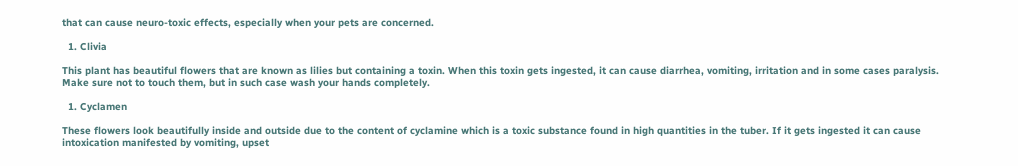that can cause neuro-toxic effects, especially when your pets are concerned.

  1. Clivia

This plant has beautiful flowers that are known as lilies but containing a toxin. When this toxin gets ingested, it can cause diarrhea, vomiting, irritation and in some cases paralysis. Make sure not to touch them, but in such case wash your hands completely.

  1. Cyclamen

These flowers look beautifully inside and outside due to the content of cyclamine which is a toxic substance found in high quantities in the tuber. If it gets ingested it can cause intoxication manifested by vomiting, upset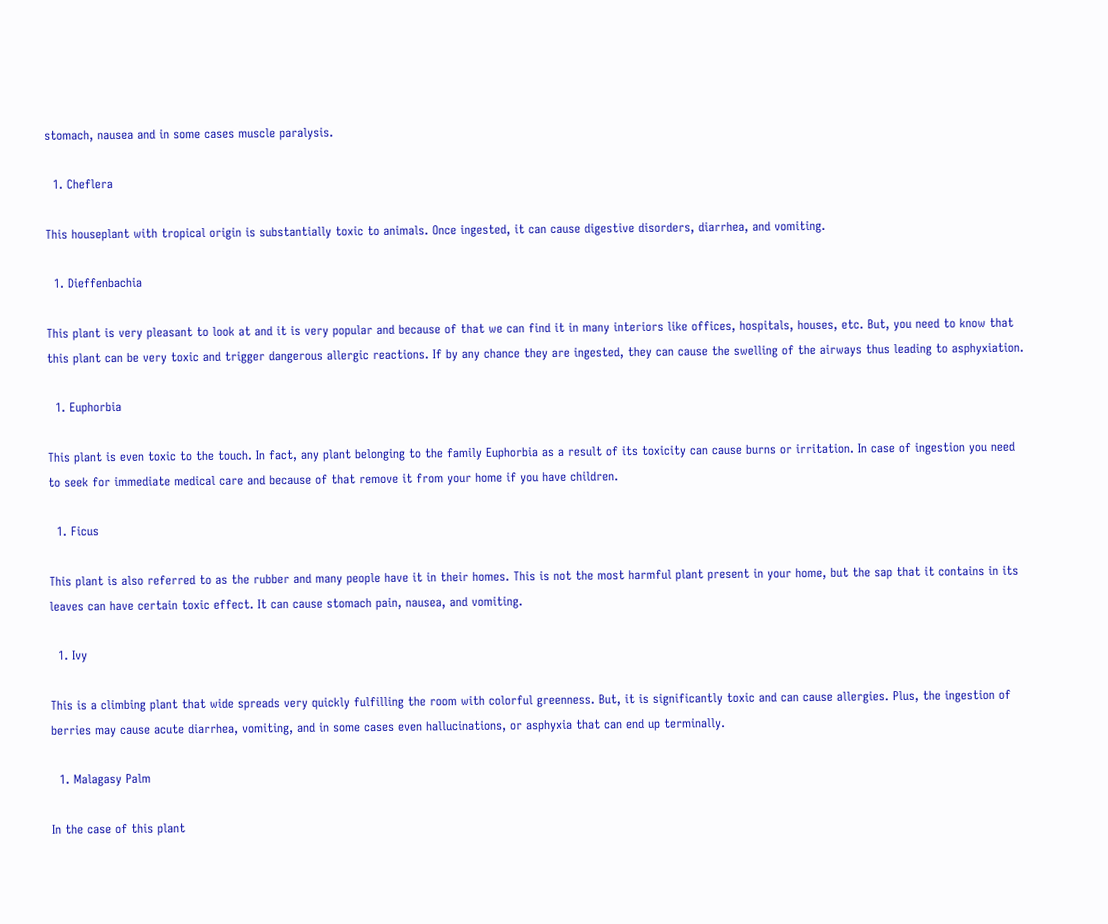stomach, nausea and in some cases muscle paralysis.

  1. Cheflera

This houseplant with tropical origin is substantially toxic to animals. Once ingested, it can cause digestive disorders, diarrhea, and vomiting.

  1. Dieffenbachia

This plant is very pleasant to look at and it is very popular and because of that we can find it in many interiors like offices, hospitals, houses, etc. But, you need to know that this plant can be very toxic and trigger dangerous allergic reactions. If by any chance they are ingested, they can cause the swelling of the airways thus leading to asphyxiation.

  1. Euphorbia

This plant is even toxic to the touch. In fact, any plant belonging to the family Euphorbia as a result of its toxicity can cause burns or irritation. In case of ingestion you need to seek for immediate medical care and because of that remove it from your home if you have children.

  1. Ficus

This plant is also referred to as the rubber and many people have it in their homes. This is not the most harmful plant present in your home, but the sap that it contains in its leaves can have certain toxic effect. It can cause stomach pain, nausea, and vomiting.

  1. Ivy

This is a climbing plant that wide spreads very quickly fulfilling the room with colorful greenness. But, it is significantly toxic and can cause allergies. Plus, the ingestion of berries may cause acute diarrhea, vomiting, and in some cases even hallucinations, or asphyxia that can end up terminally.

  1. Malagasy Palm

In the case of this plant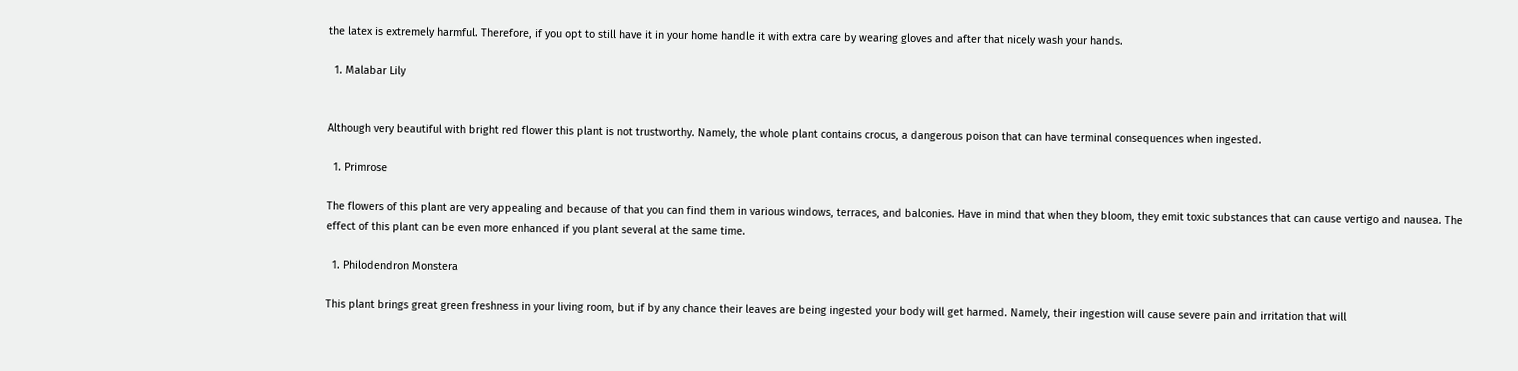the latex is extremely harmful. Therefore, if you opt to still have it in your home handle it with extra care by wearing gloves and after that nicely wash your hands.

  1. Malabar Lily


Although very beautiful with bright red flower this plant is not trustworthy. Namely, the whole plant contains crocus, a dangerous poison that can have terminal consequences when ingested.

  1. Primrose

The flowers of this plant are very appealing and because of that you can find them in various windows, terraces, and balconies. Have in mind that when they bloom, they emit toxic substances that can cause vertigo and nausea. The effect of this plant can be even more enhanced if you plant several at the same time.

  1. Philodendron Monstera

This plant brings great green freshness in your living room, but if by any chance their leaves are being ingested your body will get harmed. Namely, their ingestion will cause severe pain and irritation that will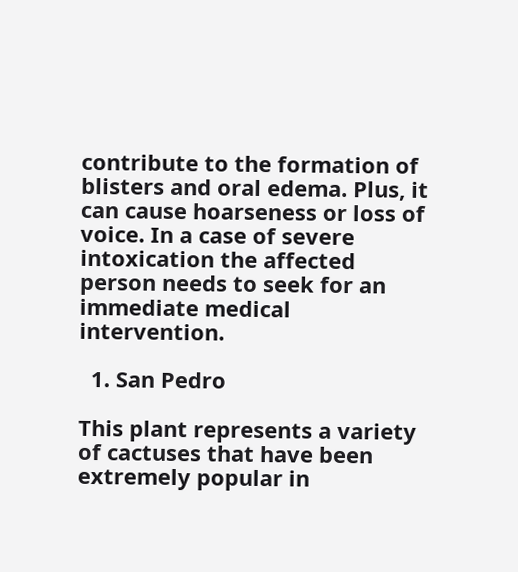contribute to the formation of blisters and oral edema. Plus, it can cause hoarseness or loss of voice. In a case of severe intoxication the affected person needs to seek for an immediate medical intervention.

  1. San Pedro

This plant represents a variety of cactuses that have been extremely popular in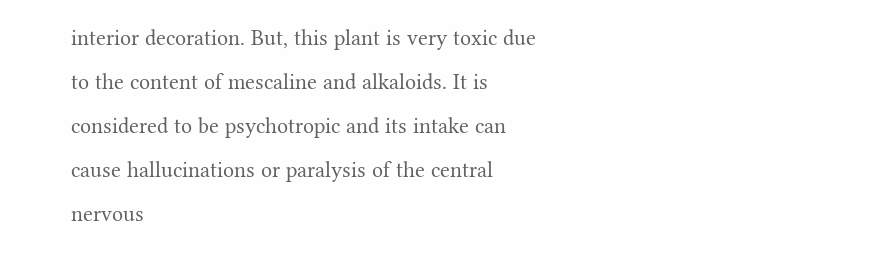interior decoration. But, this plant is very toxic due to the content of mescaline and alkaloids. It is considered to be psychotropic and its intake can cause hallucinations or paralysis of the central nervous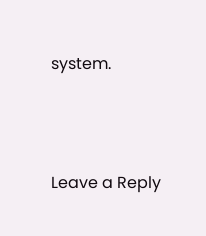system.




Leave a Reply